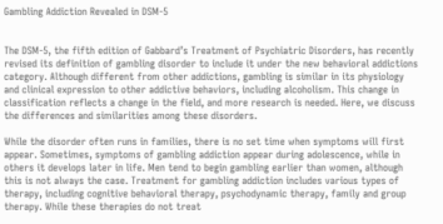Gambling Addiction Revealed in DSM-5


The DSM-5, the fifth edition of Gabbard’s Treatment of Psychiatric Disorders, has recently revised its definition of gambling disorder to include it under the new behavioral addictions category. Although different from other addictions, gambling is similar in its physiology and clinical expression to other addictive behaviors, including alcoholism. This change in classification reflects a change in the field, and more research is needed. Here, we discuss the differences and similarities among these disorders.

While the disorder often runs in families, there is no set time when symptoms will first appear. Sometimes, symptoms of gambling addiction appear during adolescence, while in others it develops later in life. Men tend to begin gambling earlier than women, although this is not always the case. Treatment for gambling addiction includes various types of therapy, including cognitive behavioral therapy, psychodynamic therapy, family and group therapy. While these therapies do not treat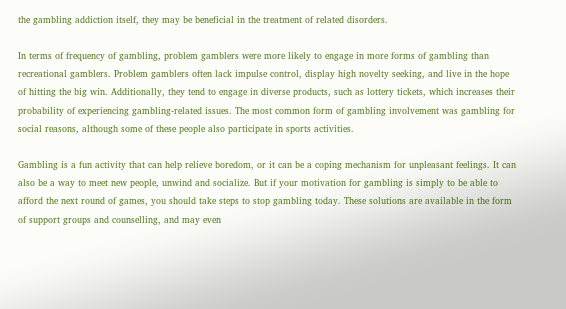the gambling addiction itself, they may be beneficial in the treatment of related disorders.

In terms of frequency of gambling, problem gamblers were more likely to engage in more forms of gambling than recreational gamblers. Problem gamblers often lack impulse control, display high novelty seeking, and live in the hope of hitting the big win. Additionally, they tend to engage in diverse products, such as lottery tickets, which increases their probability of experiencing gambling-related issues. The most common form of gambling involvement was gambling for social reasons, although some of these people also participate in sports activities.

Gambling is a fun activity that can help relieve boredom, or it can be a coping mechanism for unpleasant feelings. It can also be a way to meet new people, unwind and socialize. But if your motivation for gambling is simply to be able to afford the next round of games, you should take steps to stop gambling today. These solutions are available in the form of support groups and counselling, and may even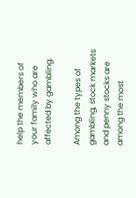help the members of your family who are affected by gambling.

Among the types of gambling, stock markets and penny stocks are among the most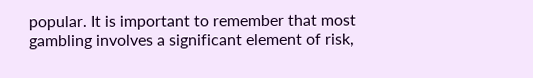popular. It is important to remember that most gambling involves a significant element of risk,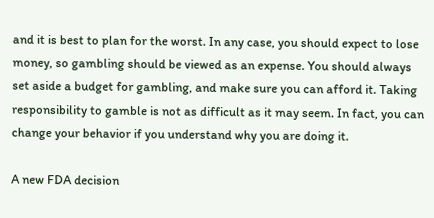and it is best to plan for the worst. In any case, you should expect to lose money, so gambling should be viewed as an expense. You should always set aside a budget for gambling, and make sure you can afford it. Taking responsibility to gamble is not as difficult as it may seem. In fact, you can change your behavior if you understand why you are doing it.

A new FDA decision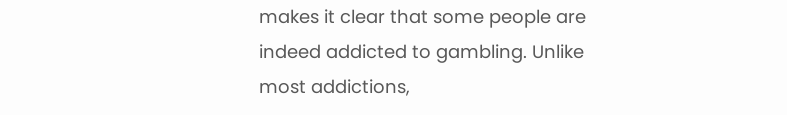makes it clear that some people are indeed addicted to gambling. Unlike most addictions,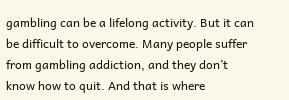gambling can be a lifelong activity. But it can be difficult to overcome. Many people suffer from gambling addiction, and they don’t know how to quit. And that is where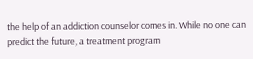the help of an addiction counselor comes in. While no one can predict the future, a treatment program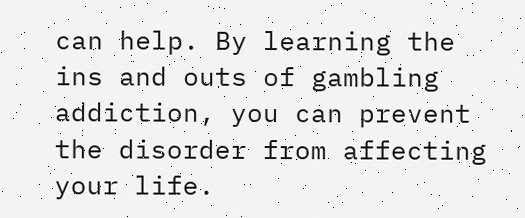can help. By learning the ins and outs of gambling addiction, you can prevent the disorder from affecting your life.